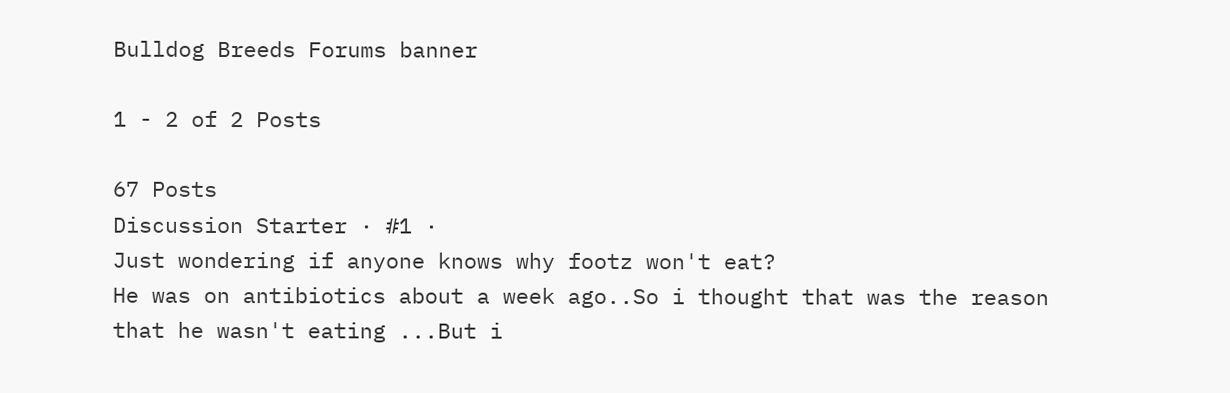Bulldog Breeds Forums banner

1 - 2 of 2 Posts

67 Posts
Discussion Starter · #1 ·
Just wondering if anyone knows why footz won't eat?
He was on antibiotics about a week ago..So i thought that was the reason that he wasn't eating ...But i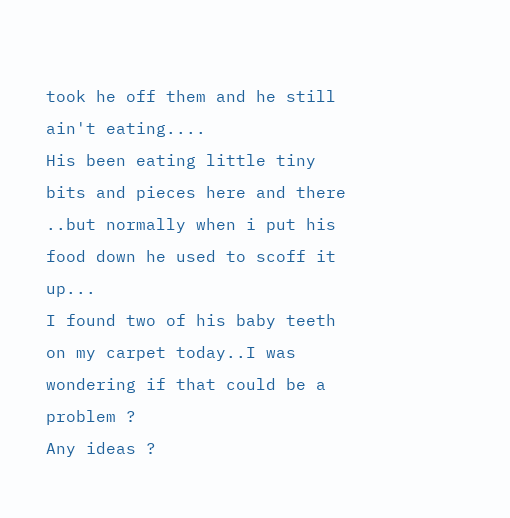took he off them and he still ain't eating....
His been eating little tiny bits and pieces here and there ..but normally when i put his food down he used to scoff it up...
I found two of his baby teeth on my carpet today..I was wondering if that could be a problem ?
Any ideas ?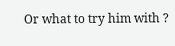Or what to try him with ?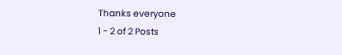Thanks everyone
1 - 2 of 2 Posts